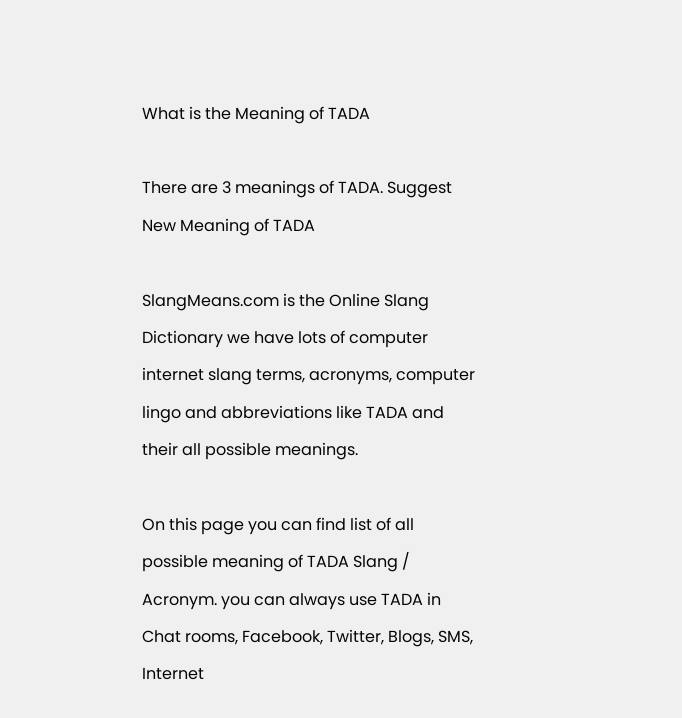What is the Meaning of TADA

There are 3 meanings of TADA. Suggest New Meaning of TADA

SlangMeans.com is the Online Slang Dictionary we have lots of computer internet slang terms, acronyms, computer lingo and abbreviations like TADA and their all possible meanings.

On this page you can find list of all possible meaning of TADA Slang / Acronym. you can always use TADA in Chat rooms, Facebook, Twitter, Blogs, SMS, Internet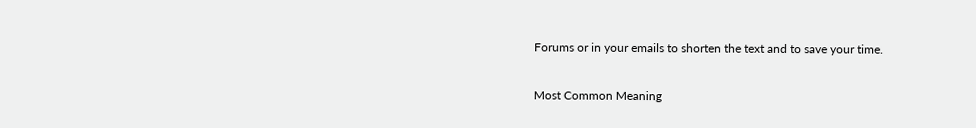Forums or in your emails to shorten the text and to save your time.

Most Common Meaning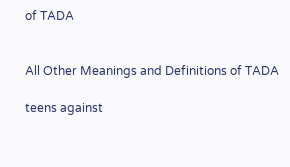of TADA


All Other Meanings and Definitions of TADA

teens against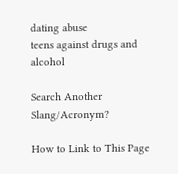dating abuse
teens against drugs and alcohol

Search Another Slang/Acronym?

How to Link to This Page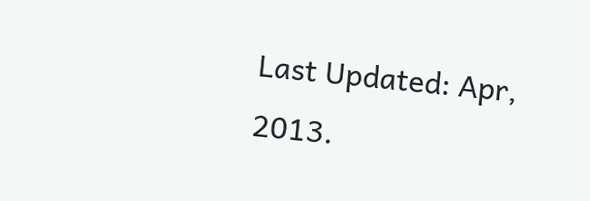Last Updated: Apr, 2013.